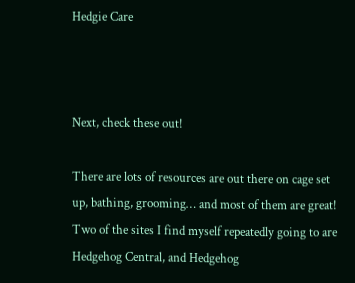Hedgie Care



Next, check these out!

There are lots of resources are out there on cage set up, bathing, grooming… and most of them are great! Two of the sites I find myself repeatedly going to are Hedgehog Central, and Hedgehog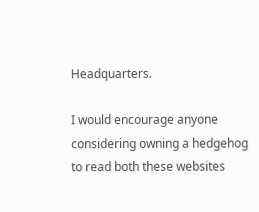Headquarters.

I would encourage anyone considering owning a hedgehog to read both these websites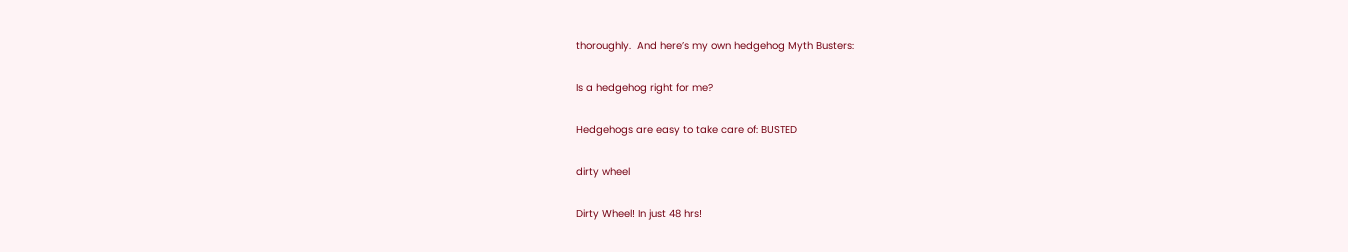thoroughly.  And here’s my own hedgehog Myth Busters:

Is a hedgehog right for me?

Hedgehogs are easy to take care of: BUSTED

dirty wheel

Dirty Wheel! In just 48 hrs!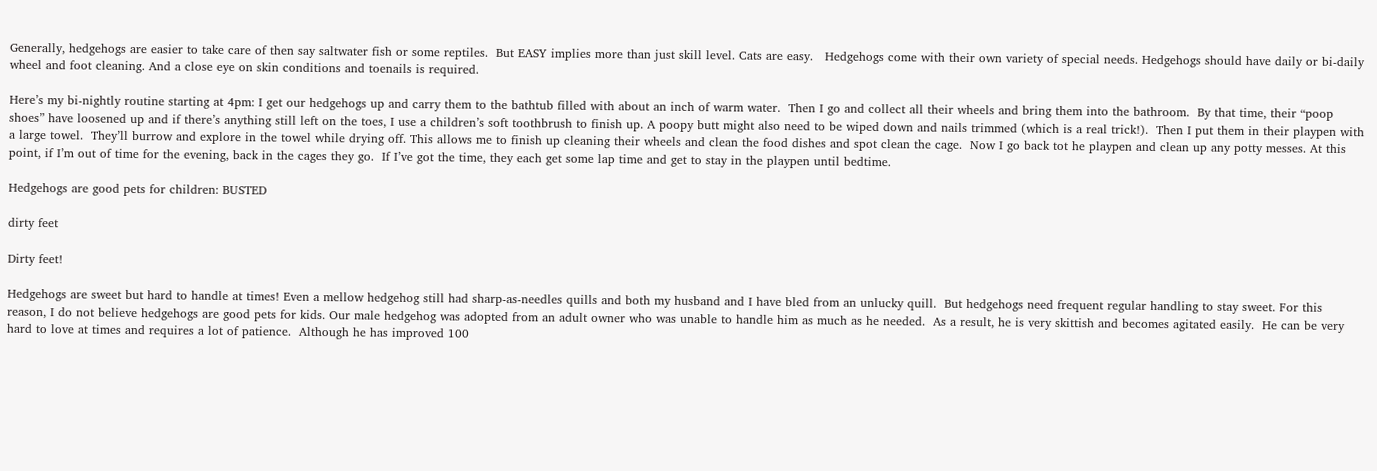Generally, hedgehogs are easier to take care of then say saltwater fish or some reptiles.  But EASY implies more than just skill level. Cats are easy.   Hedgehogs come with their own variety of special needs. Hedgehogs should have daily or bi-daily wheel and foot cleaning. And a close eye on skin conditions and toenails is required.

Here’s my bi-nightly routine starting at 4pm: I get our hedgehogs up and carry them to the bathtub filled with about an inch of warm water.  Then I go and collect all their wheels and bring them into the bathroom.  By that time, their “poop shoes” have loosened up and if there’s anything still left on the toes, I use a children’s soft toothbrush to finish up. A poopy butt might also need to be wiped down and nails trimmed (which is a real trick!).  Then I put them in their playpen with a large towel.  They’ll burrow and explore in the towel while drying off. This allows me to finish up cleaning their wheels and clean the food dishes and spot clean the cage.  Now I go back tot he playpen and clean up any potty messes. At this point, if I’m out of time for the evening, back in the cages they go.  If I’ve got the time, they each get some lap time and get to stay in the playpen until bedtime.

Hedgehogs are good pets for children: BUSTED

dirty feet

Dirty feet!

Hedgehogs are sweet but hard to handle at times! Even a mellow hedgehog still had sharp-as-needles quills and both my husband and I have bled from an unlucky quill.  But hedgehogs need frequent regular handling to stay sweet. For this reason, I do not believe hedgehogs are good pets for kids. Our male hedgehog was adopted from an adult owner who was unable to handle him as much as he needed.  As a result, he is very skittish and becomes agitated easily.  He can be very hard to love at times and requires a lot of patience.  Although he has improved 100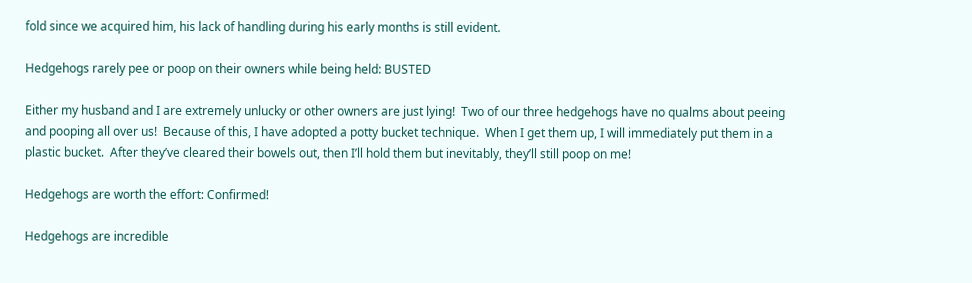fold since we acquired him, his lack of handling during his early months is still evident.

Hedgehogs rarely pee or poop on their owners while being held: BUSTED

Either my husband and I are extremely unlucky or other owners are just lying!  Two of our three hedgehogs have no qualms about peeing and pooping all over us!  Because of this, I have adopted a potty bucket technique.  When I get them up, I will immediately put them in a plastic bucket.  After they’ve cleared their bowels out, then I’ll hold them but inevitably, they’ll still poop on me!

Hedgehogs are worth the effort: Confirmed!

Hedgehogs are incredible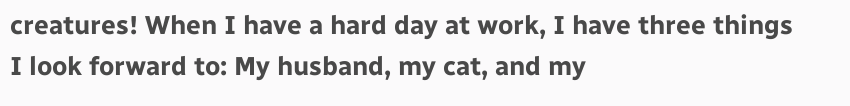creatures! When I have a hard day at work, I have three things I look forward to: My husband, my cat, and my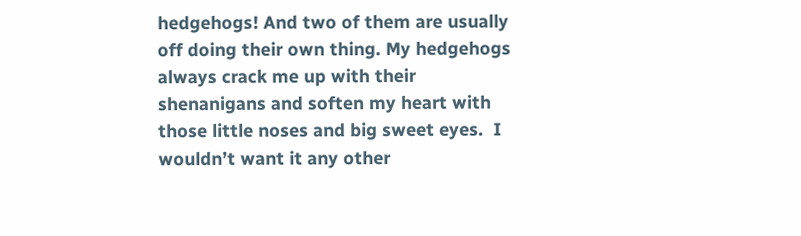hedgehogs! And two of them are usually off doing their own thing. My hedgehogs always crack me up with their shenanigans and soften my heart with those little noses and big sweet eyes.  I wouldn’t want it any other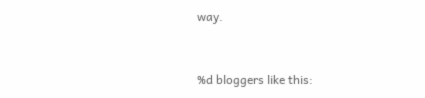way.


%d bloggers like this: